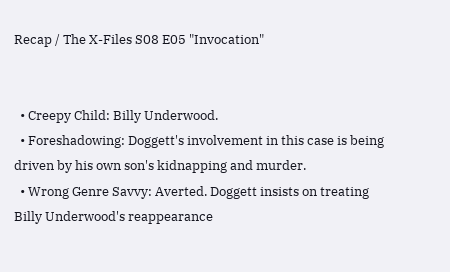Recap / The X-Files S08 E05 "Invocation"


  • Creepy Child: Billy Underwood.
  • Foreshadowing: Doggett's involvement in this case is being driven by his own son's kidnapping and murder.
  • Wrong Genre Savvy: Averted. Doggett insists on treating Billy Underwood's reappearance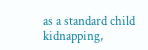as a standard child kidnapping,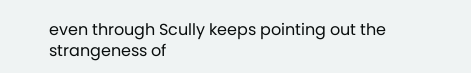even through Scully keeps pointing out the strangeness of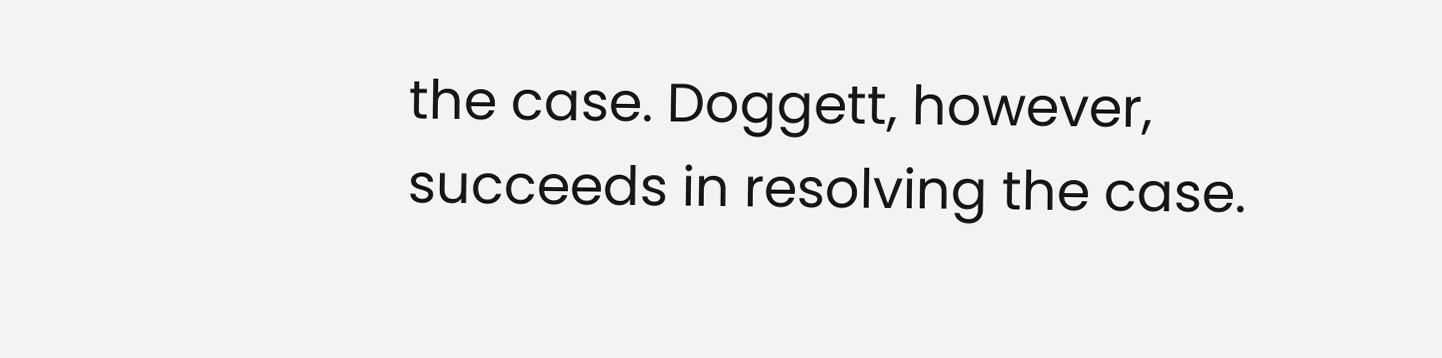the case. Doggett, however, succeeds in resolving the case.